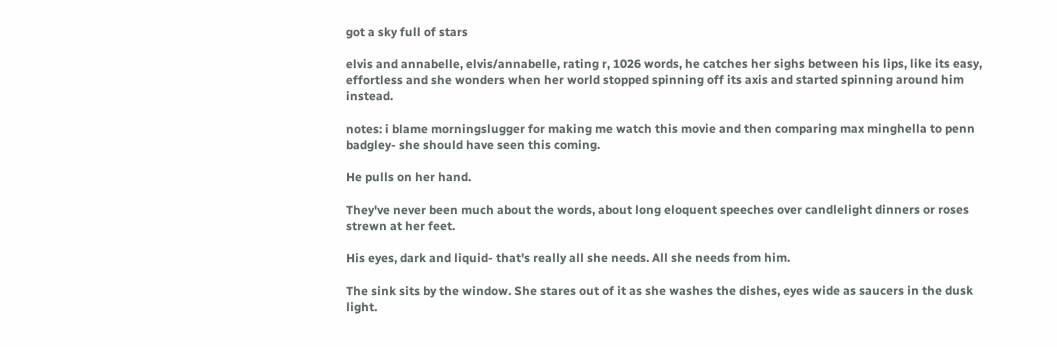got a sky full of stars

elvis and annabelle, elvis/annabelle, rating r, 1026 words, he catches her sighs between his lips, like its easy, effortless and she wonders when her world stopped spinning off its axis and started spinning around him instead.

notes: i blame morningslugger for making me watch this movie and then comparing max minghella to penn badgley- she should have seen this coming.

He pulls on her hand.

They've never been much about the words, about long eloquent speeches over candlelight dinners or roses strewn at her feet.

His eyes, dark and liquid- that's really all she needs. All she needs from him.

The sink sits by the window. She stares out of it as she washes the dishes, eyes wide as saucers in the dusk light.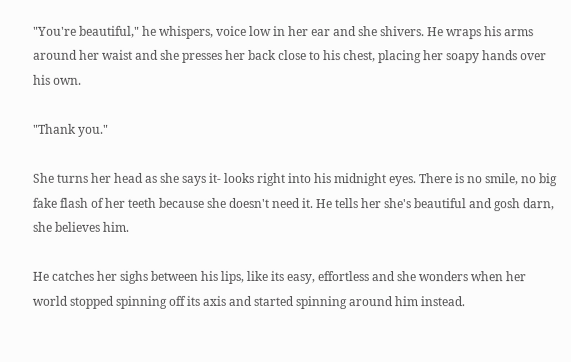"You're beautiful," he whispers, voice low in her ear and she shivers. He wraps his arms around her waist and she presses her back close to his chest, placing her soapy hands over his own.

"Thank you."

She turns her head as she says it- looks right into his midnight eyes. There is no smile, no big fake flash of her teeth because she doesn't need it. He tells her she's beautiful and gosh darn, she believes him.

He catches her sighs between his lips, like its easy, effortless and she wonders when her world stopped spinning off its axis and started spinning around him instead.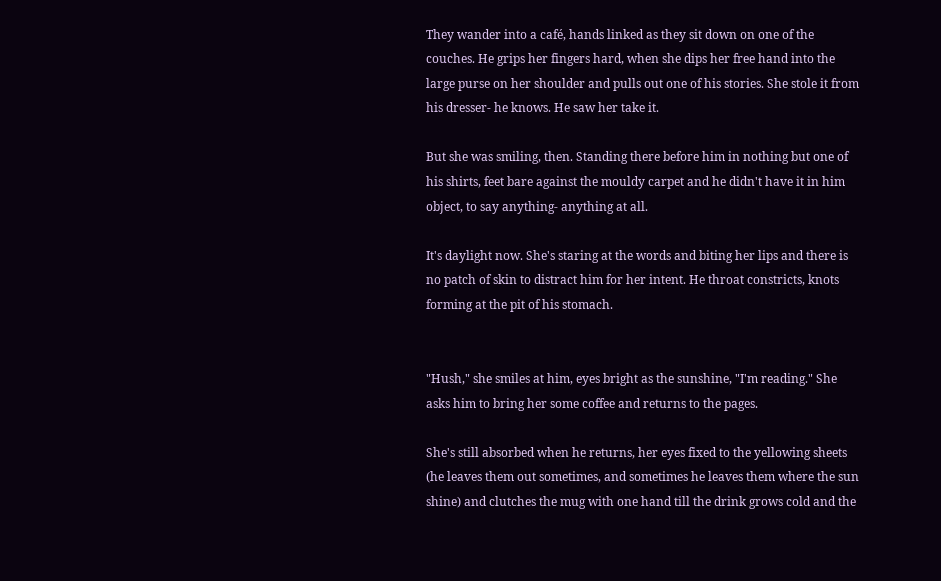They wander into a café, hands linked as they sit down on one of the couches. He grips her fingers hard, when she dips her free hand into the large purse on her shoulder and pulls out one of his stories. She stole it from his dresser- he knows. He saw her take it.

But she was smiling, then. Standing there before him in nothing but one of his shirts, feet bare against the mouldy carpet and he didn't have it in him object, to say anything- anything at all.

It's daylight now. She's staring at the words and biting her lips and there is no patch of skin to distract him for her intent. He throat constricts, knots forming at the pit of his stomach.


"Hush," she smiles at him, eyes bright as the sunshine, "I'm reading." She asks him to bring her some coffee and returns to the pages.

She's still absorbed when he returns, her eyes fixed to the yellowing sheets (he leaves them out sometimes, and sometimes he leaves them where the sun shine) and clutches the mug with one hand till the drink grows cold and the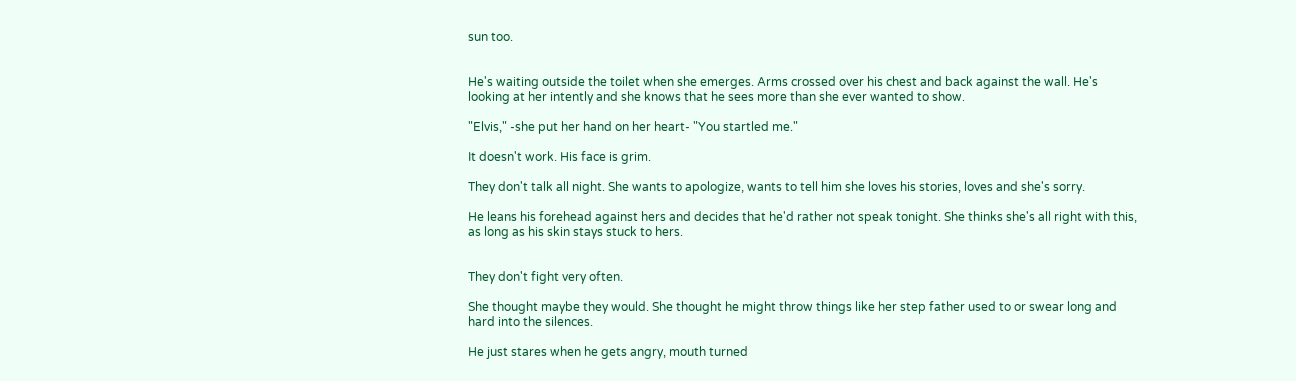sun too.


He's waiting outside the toilet when she emerges. Arms crossed over his chest and back against the wall. He's looking at her intently and she knows that he sees more than she ever wanted to show.

"Elvis," -she put her hand on her heart- "You startled me."

It doesn't work. His face is grim.

They don't talk all night. She wants to apologize, wants to tell him she loves his stories, loves and she's sorry.

He leans his forehead against hers and decides that he'd rather not speak tonight. She thinks she's all right with this, as long as his skin stays stuck to hers.


They don't fight very often.

She thought maybe they would. She thought he might throw things like her step father used to or swear long and hard into the silences.

He just stares when he gets angry, mouth turned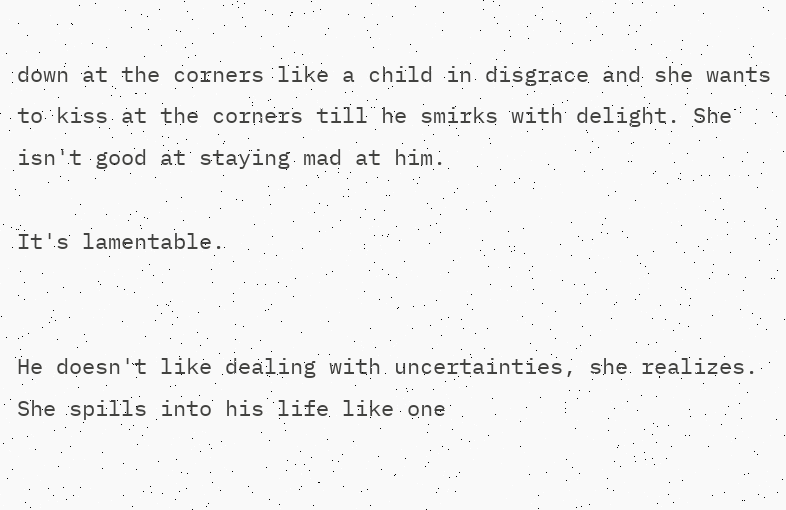down at the corners like a child in disgrace and she wants to kiss at the corners till he smirks with delight. She isn't good at staying mad at him.

It's lamentable.


He doesn't like dealing with uncertainties, she realizes. She spills into his life like one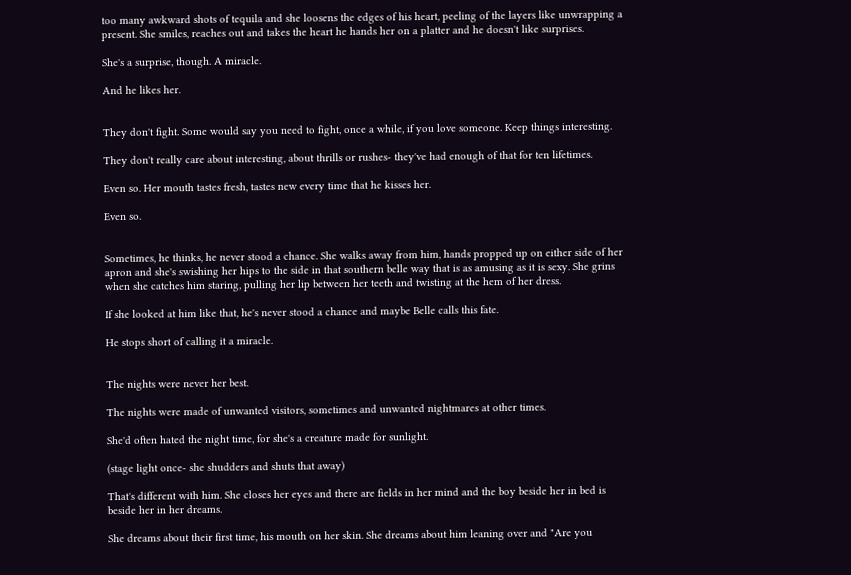too many awkward shots of tequila and she loosens the edges of his heart, peeling of the layers like unwrapping a present. She smiles, reaches out and takes the heart he hands her on a platter and he doesn't like surprises.

She's a surprise, though. A miracle.

And he likes her.


They don't fight. Some would say you need to fight, once a while, if you love someone. Keep things interesting.

They don't really care about interesting, about thrills or rushes- they've had enough of that for ten lifetimes.

Even so. Her mouth tastes fresh, tastes new every time that he kisses her.

Even so.


Sometimes, he thinks, he never stood a chance. She walks away from him, hands propped up on either side of her apron and she's swishing her hips to the side in that southern belle way that is as amusing as it is sexy. She grins when she catches him staring, pulling her lip between her teeth and twisting at the hem of her dress.

If she looked at him like that, he's never stood a chance and maybe Belle calls this fate.

He stops short of calling it a miracle.


The nights were never her best.

The nights were made of unwanted visitors, sometimes and unwanted nightmares at other times.

She'd often hated the night time, for she's a creature made for sunlight.

(stage light once- she shudders and shuts that away)

That's different with him. She closes her eyes and there are fields in her mind and the boy beside her in bed is beside her in her dreams.

She dreams about their first time, his mouth on her skin. She dreams about him leaning over and "Are you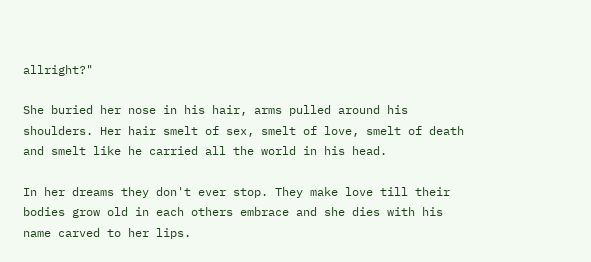allright?"

She buried her nose in his hair, arms pulled around his shoulders. Her hair smelt of sex, smelt of love, smelt of death and smelt like he carried all the world in his head.

In her dreams they don't ever stop. They make love till their bodies grow old in each others embrace and she dies with his name carved to her lips.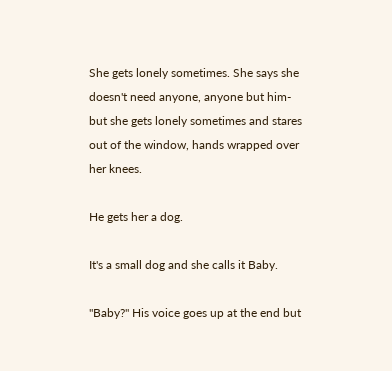She gets lonely sometimes. She says she doesn't need anyone, anyone but him- but she gets lonely sometimes and stares out of the window, hands wrapped over her knees.

He gets her a dog.

It's a small dog and she calls it Baby.

"Baby?" His voice goes up at the end but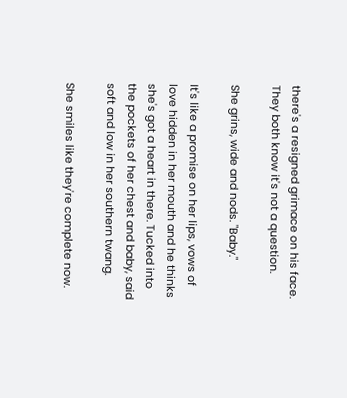there's a resigned grimace on his face. They both know it's not a question.

She grins, wide and nods. "Baby."

It's like a promise on her lips, vows of love hidden in her mouth and he thinks she's got a heart in there. Tucked into the pockets of her chest and baby, said soft and low in her southern twang.

She smiles like they're complete now.